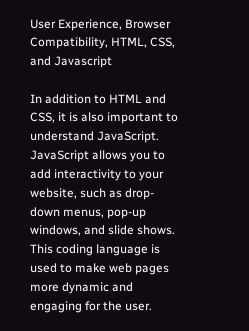User Experience, Browser Compatibility, HTML, CSS, and Javascript

In addition to HTML and CSS, it is also important to understand JavaScript. JavaScript allows you to add interactivity to your website, such as drop-down menus, pop-up windows, and slide shows. This coding language is used to make web pages more dynamic and engaging for the user.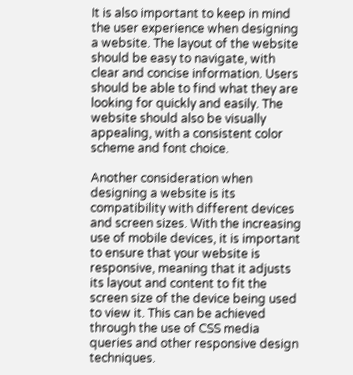It is also important to keep in mind the user experience when designing a website. The layout of the website should be easy to navigate, with clear and concise information. Users should be able to find what they are looking for quickly and easily. The website should also be visually appealing, with a consistent color scheme and font choice.

Another consideration when designing a website is its compatibility with different devices and screen sizes. With the increasing use of mobile devices, it is important to ensure that your website is responsive, meaning that it adjusts its layout and content to fit the screen size of the device being used to view it. This can be achieved through the use of CSS media queries and other responsive design techniques.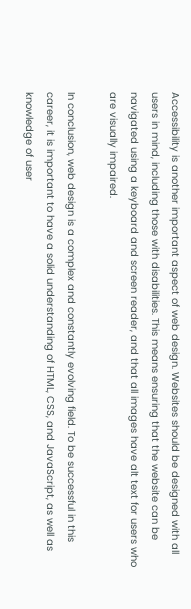Accessibility is another important aspect of web design. Websites should be designed with all users in mind, including those with disabilities. This means ensuring that the website can be navigated using a keyboard and screen reader, and that all images have alt text for users who are visually impaired.

In conclusion, web design is a complex and constantly evolving field. To be successful in this career, it is important to have a solid understanding of HTML, CSS, and JavaScript, as well as knowledge of user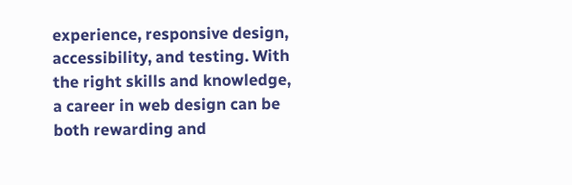experience, responsive design, accessibility, and testing. With the right skills and knowledge, a career in web design can be both rewarding and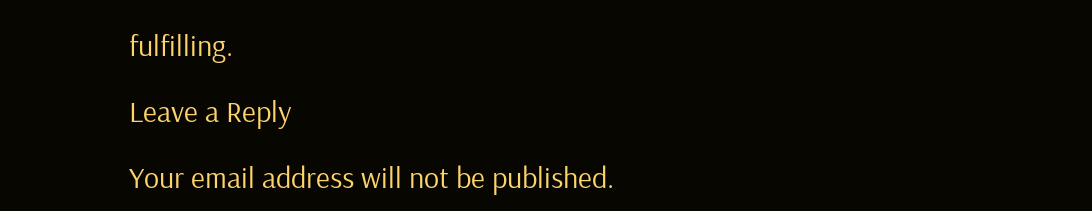fulfilling.

Leave a Reply

Your email address will not be published.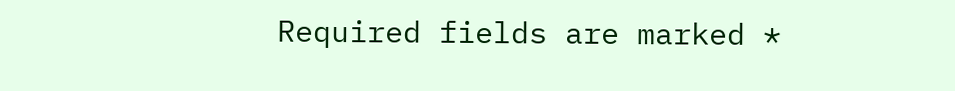Required fields are marked *